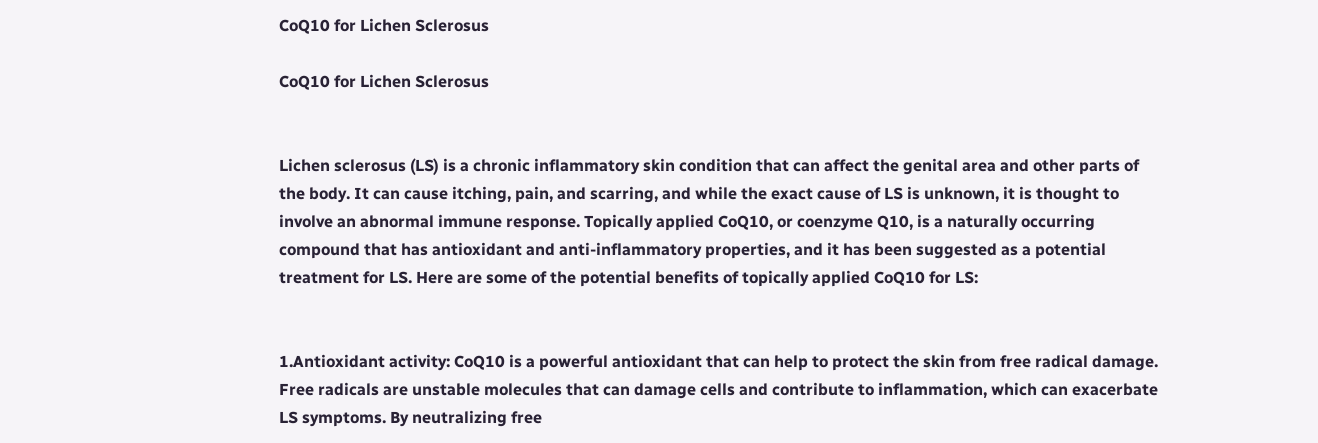CoQ10 for Lichen Sclerosus

CoQ10 for Lichen Sclerosus


Lichen sclerosus (LS) is a chronic inflammatory skin condition that can affect the genital area and other parts of the body. It can cause itching, pain, and scarring, and while the exact cause of LS is unknown, it is thought to involve an abnormal immune response. Topically applied CoQ10, or coenzyme Q10, is a naturally occurring compound that has antioxidant and anti-inflammatory properties, and it has been suggested as a potential treatment for LS. Here are some of the potential benefits of topically applied CoQ10 for LS:


1.Antioxidant activity: CoQ10 is a powerful antioxidant that can help to protect the skin from free radical damage. Free radicals are unstable molecules that can damage cells and contribute to inflammation, which can exacerbate LS symptoms. By neutralizing free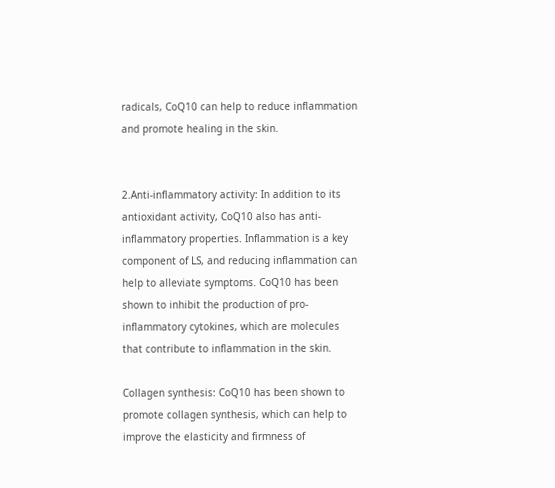radicals, CoQ10 can help to reduce inflammation and promote healing in the skin.


2.Anti-inflammatory activity: In addition to its antioxidant activity, CoQ10 also has anti-inflammatory properties. Inflammation is a key component of LS, and reducing inflammation can help to alleviate symptoms. CoQ10 has been shown to inhibit the production of pro-inflammatory cytokines, which are molecules that contribute to inflammation in the skin.

Collagen synthesis: CoQ10 has been shown to promote collagen synthesis, which can help to improve the elasticity and firmness of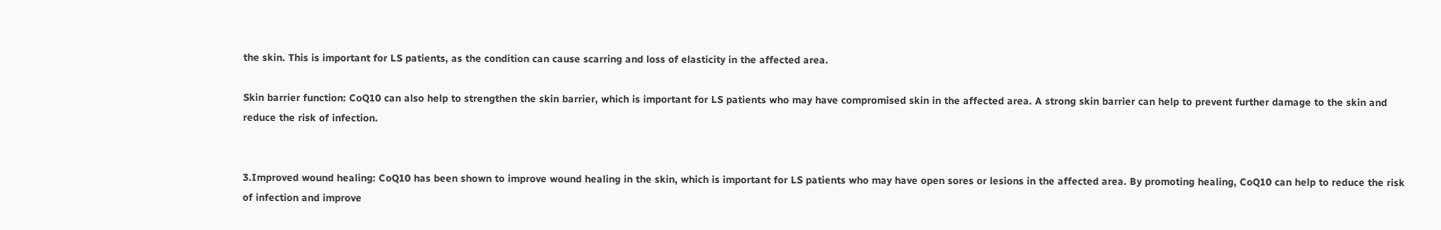the skin. This is important for LS patients, as the condition can cause scarring and loss of elasticity in the affected area.

Skin barrier function: CoQ10 can also help to strengthen the skin barrier, which is important for LS patients who may have compromised skin in the affected area. A strong skin barrier can help to prevent further damage to the skin and reduce the risk of infection.


3.Improved wound healing: CoQ10 has been shown to improve wound healing in the skin, which is important for LS patients who may have open sores or lesions in the affected area. By promoting healing, CoQ10 can help to reduce the risk of infection and improve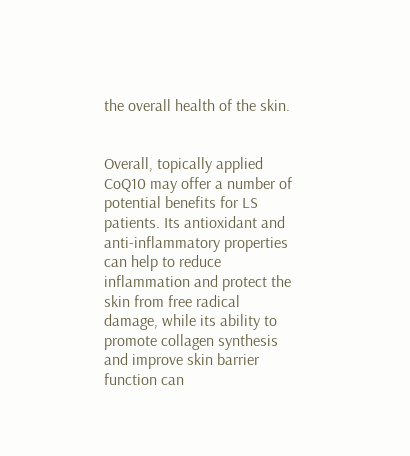the overall health of the skin.


Overall, topically applied CoQ10 may offer a number of potential benefits for LS patients. Its antioxidant and anti-inflammatory properties can help to reduce inflammation and protect the skin from free radical damage, while its ability to promote collagen synthesis and improve skin barrier function can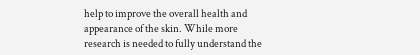help to improve the overall health and appearance of the skin. While more research is needed to fully understand the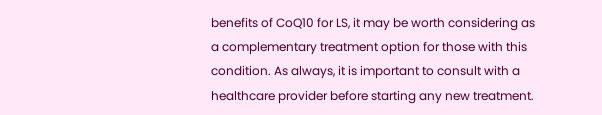benefits of CoQ10 for LS, it may be worth considering as a complementary treatment option for those with this condition. As always, it is important to consult with a healthcare provider before starting any new treatment.